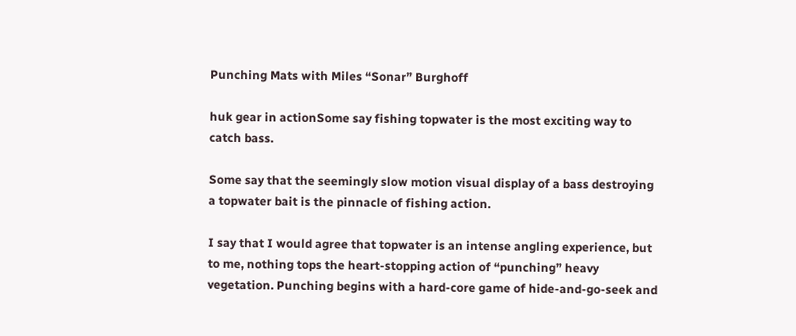Punching Mats with Miles “Sonar” Burghoff

huk gear in actionSome say fishing topwater is the most exciting way to catch bass.

Some say that the seemingly slow motion visual display of a bass destroying a topwater bait is the pinnacle of fishing action.

I say that I would agree that topwater is an intense angling experience, but to me, nothing tops the heart-stopping action of “punching” heavy vegetation. Punching begins with a hard-core game of hide-and-go-seek and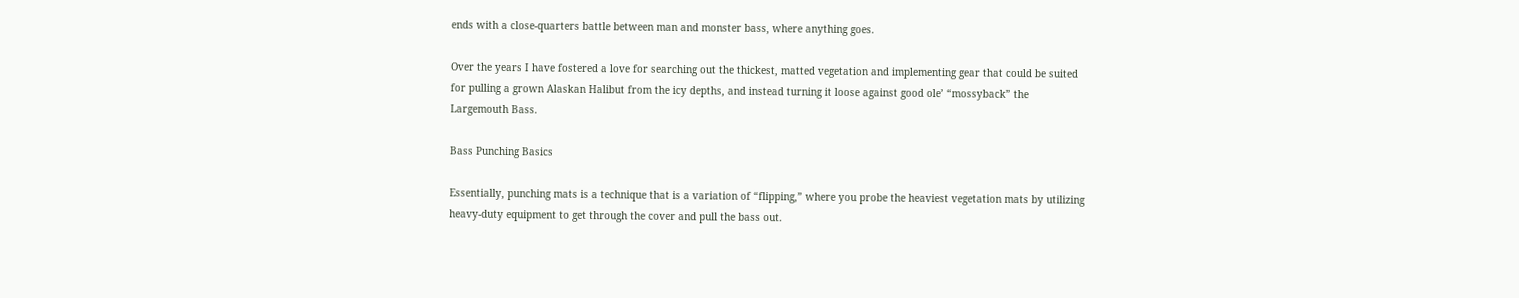ends with a close-quarters battle between man and monster bass, where anything goes.

Over the years I have fostered a love for searching out the thickest, matted vegetation and implementing gear that could be suited for pulling a grown Alaskan Halibut from the icy depths, and instead turning it loose against good ole’ “mossyback” the Largemouth Bass.

Bass Punching Basics

Essentially, punching mats is a technique that is a variation of “flipping,” where you probe the heaviest vegetation mats by utilizing heavy-duty equipment to get through the cover and pull the bass out.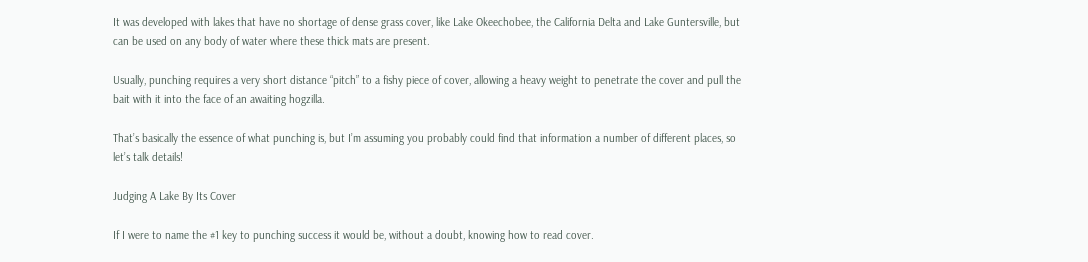It was developed with lakes that have no shortage of dense grass cover, like Lake Okeechobee, the California Delta and Lake Guntersville, but can be used on any body of water where these thick mats are present.

Usually, punching requires a very short distance “pitch” to a fishy piece of cover, allowing a heavy weight to penetrate the cover and pull the bait with it into the face of an awaiting hogzilla.

That’s basically the essence of what punching is, but I’m assuming you probably could find that information a number of different places, so let’s talk details!

Judging A Lake By Its Cover

If I were to name the #1 key to punching success it would be, without a doubt, knowing how to read cover.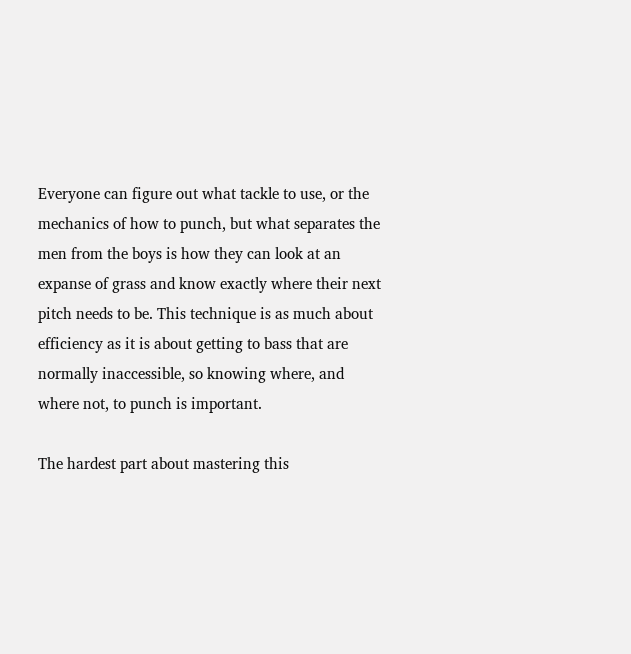Everyone can figure out what tackle to use, or the mechanics of how to punch, but what separates the men from the boys is how they can look at an expanse of grass and know exactly where their next pitch needs to be. This technique is as much about efficiency as it is about getting to bass that are normally inaccessible, so knowing where, and where not, to punch is important.

The hardest part about mastering this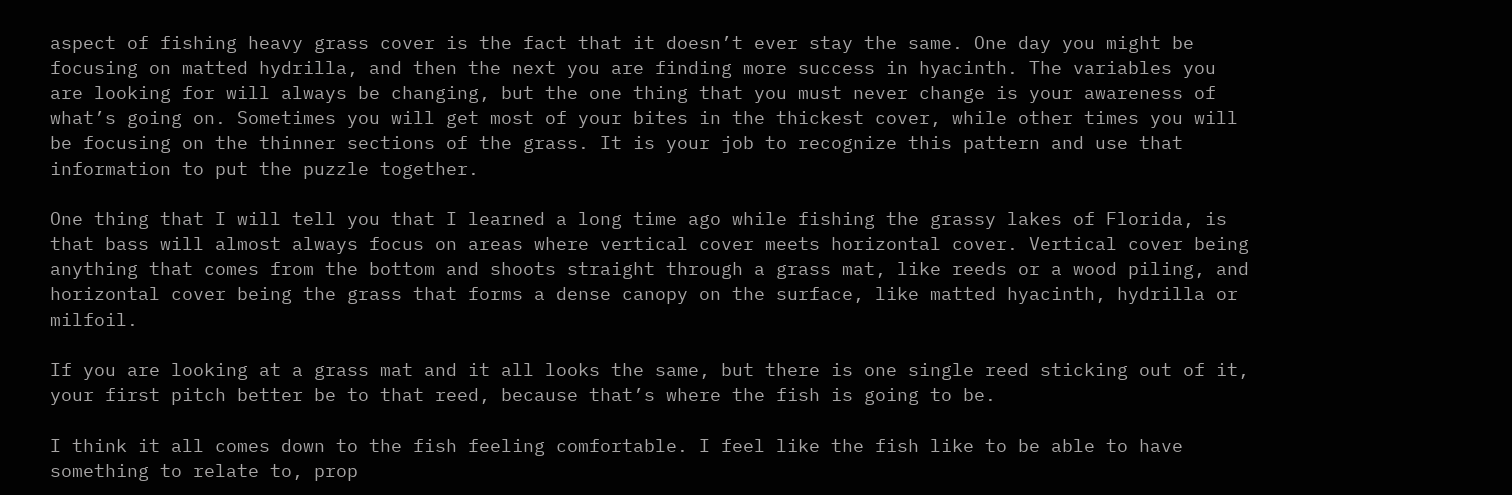aspect of fishing heavy grass cover is the fact that it doesn’t ever stay the same. One day you might be focusing on matted hydrilla, and then the next you are finding more success in hyacinth. The variables you are looking for will always be changing, but the one thing that you must never change is your awareness of what’s going on. Sometimes you will get most of your bites in the thickest cover, while other times you will be focusing on the thinner sections of the grass. It is your job to recognize this pattern and use that information to put the puzzle together.

One thing that I will tell you that I learned a long time ago while fishing the grassy lakes of Florida, is that bass will almost always focus on areas where vertical cover meets horizontal cover. Vertical cover being anything that comes from the bottom and shoots straight through a grass mat, like reeds or a wood piling, and horizontal cover being the grass that forms a dense canopy on the surface, like matted hyacinth, hydrilla or milfoil.

If you are looking at a grass mat and it all looks the same, but there is one single reed sticking out of it, your first pitch better be to that reed, because that’s where the fish is going to be.

I think it all comes down to the fish feeling comfortable. I feel like the fish like to be able to have something to relate to, prop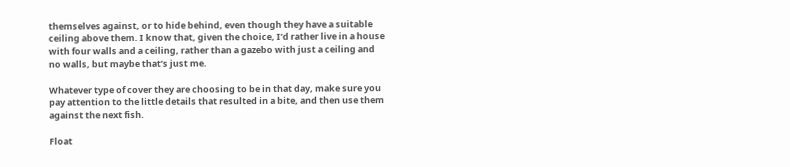themselves against, or to hide behind, even though they have a suitable ceiling above them. I know that, given the choice, I’d rather live in a house with four walls and a ceiling, rather than a gazebo with just a ceiling and no walls, but maybe that’s just me.

Whatever type of cover they are choosing to be in that day, make sure you pay attention to the little details that resulted in a bite, and then use them against the next fish.

Float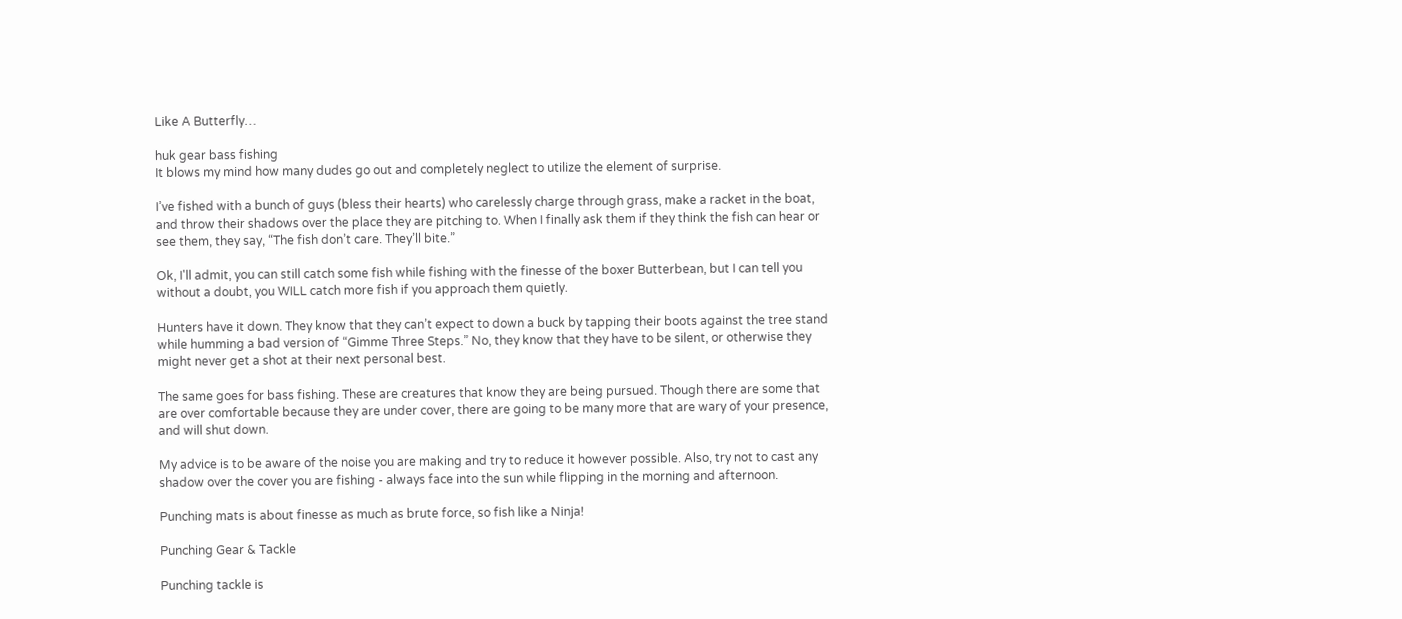Like A Butterfly…

huk gear bass fishing
It blows my mind how many dudes go out and completely neglect to utilize the element of surprise.

I’ve fished with a bunch of guys (bless their hearts) who carelessly charge through grass, make a racket in the boat, and throw their shadows over the place they are pitching to. When I finally ask them if they think the fish can hear or see them, they say, “The fish don’t care. They’ll bite.”

Ok, I'll admit, you can still catch some fish while fishing with the finesse of the boxer Butterbean, but I can tell you without a doubt, you WILL catch more fish if you approach them quietly.

Hunters have it down. They know that they can’t expect to down a buck by tapping their boots against the tree stand while humming a bad version of “Gimme Three Steps.” No, they know that they have to be silent, or otherwise they might never get a shot at their next personal best.

The same goes for bass fishing. These are creatures that know they are being pursued. Though there are some that are over comfortable because they are under cover, there are going to be many more that are wary of your presence, and will shut down.

My advice is to be aware of the noise you are making and try to reduce it however possible. Also, try not to cast any shadow over the cover you are fishing - always face into the sun while flipping in the morning and afternoon.

Punching mats is about finesse as much as brute force, so fish like a Ninja!

Punching Gear & Tackle

Punching tackle is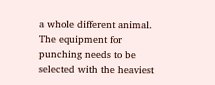a whole different animal. The equipment for punching needs to be selected with the heaviest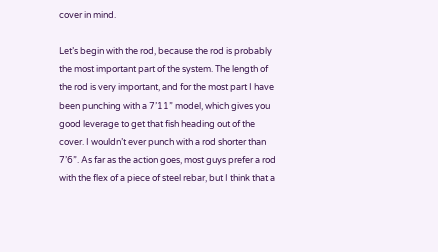cover in mind.

Let’s begin with the rod, because the rod is probably the most important part of the system. The length of the rod is very important, and for the most part I have been punching with a 7’11” model, which gives you good leverage to get that fish heading out of the cover. I wouldn’t ever punch with a rod shorter than 7’6”. As far as the action goes, most guys prefer a rod with the flex of a piece of steel rebar, but I think that a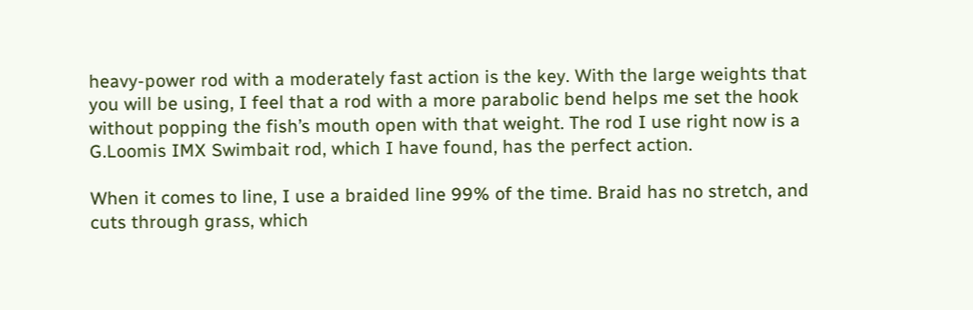heavy-power rod with a moderately fast action is the key. With the large weights that you will be using, I feel that a rod with a more parabolic bend helps me set the hook without popping the fish’s mouth open with that weight. The rod I use right now is a G.Loomis IMX Swimbait rod, which I have found, has the perfect action.

When it comes to line, I use a braided line 99% of the time. Braid has no stretch, and cuts through grass, which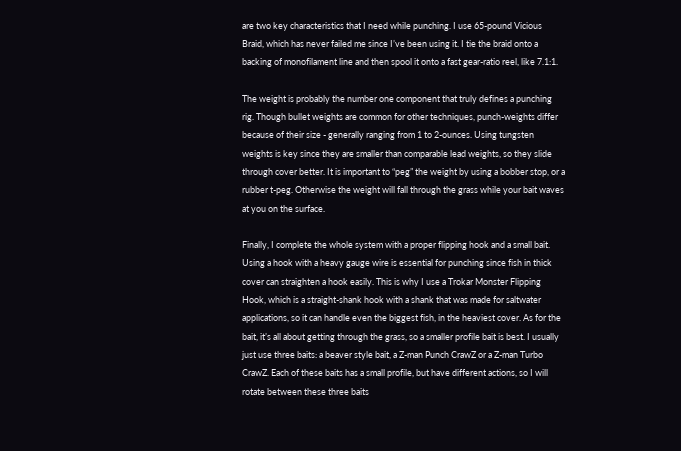are two key characteristics that I need while punching. I use 65-pound Vicious Braid, which has never failed me since I’ve been using it. I tie the braid onto a backing of monofilament line and then spool it onto a fast gear-ratio reel, like 7.1:1.

The weight is probably the number one component that truly defines a punching rig. Though bullet weights are common for other techniques, punch-weights differ because of their size - generally ranging from 1 to 2-ounces. Using tungsten weights is key since they are smaller than comparable lead weights, so they slide through cover better. It is important to “peg” the weight by using a bobber stop, or a rubber t-peg. Otherwise the weight will fall through the grass while your bait waves at you on the surface.

Finally, I complete the whole system with a proper flipping hook and a small bait. Using a hook with a heavy gauge wire is essential for punching since fish in thick cover can straighten a hook easily. This is why I use a Trokar Monster Flipping Hook, which is a straight-shank hook with a shank that was made for saltwater applications, so it can handle even the biggest fish, in the heaviest cover. As for the bait, it’s all about getting through the grass, so a smaller profile bait is best. I usually just use three baits: a beaver style bait, a Z-man Punch CrawZ or a Z-man Turbo CrawZ. Each of these baits has a small profile, but have different actions, so I will rotate between these three baits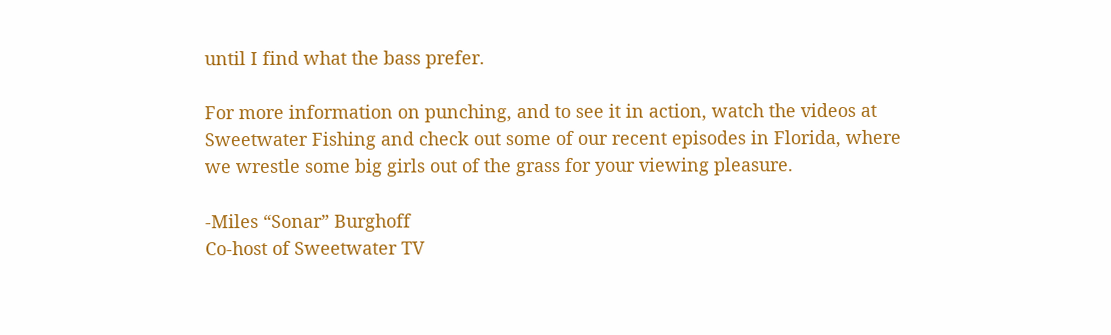until I find what the bass prefer.

For more information on punching, and to see it in action, watch the videos at Sweetwater Fishing and check out some of our recent episodes in Florida, where we wrestle some big girls out of the grass for your viewing pleasure.

-Miles “Sonar” Burghoff
Co-host of Sweetwater TV